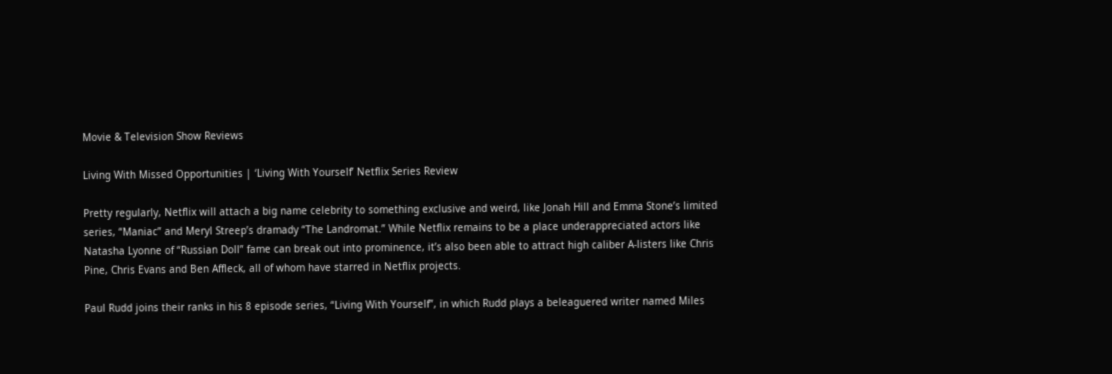Movie & Television Show Reviews

Living With Missed Opportunities | ‘Living With Yourself’ Netflix Series Review

Pretty regularly, Netflix will attach a big name celebrity to something exclusive and weird, like Jonah Hill and Emma Stone’s limited series, “Maniac” and Meryl Streep’s dramady “The Landromat.” While Netflix remains to be a place underappreciated actors like Natasha Lyonne of “Russian Doll” fame can break out into prominence, it’s also been able to attract high caliber A-listers like Chris Pine, Chris Evans and Ben Affleck, all of whom have starred in Netflix projects.

Paul Rudd joins their ranks in his 8 episode series, “Living With Yourself”, in which Rudd plays a beleaguered writer named Miles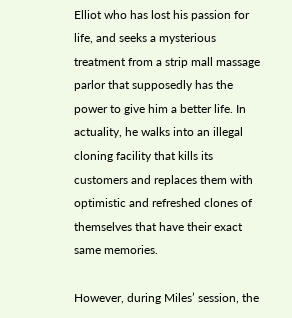Elliot who has lost his passion for life, and seeks a mysterious treatment from a strip mall massage parlor that supposedly has the power to give him a better life. In actuality, he walks into an illegal cloning facility that kills its customers and replaces them with optimistic and refreshed clones of themselves that have their exact same memories.

However, during Miles’ session, the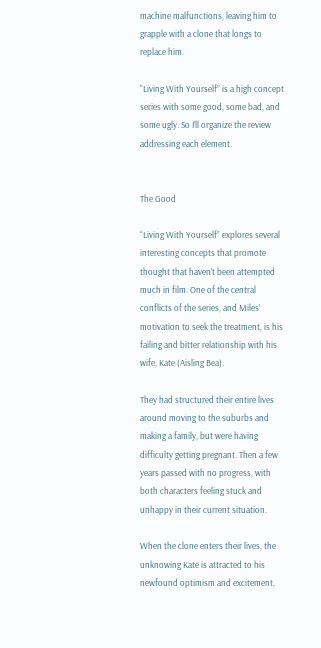machine malfunctions, leaving him to grapple with a clone that longs to replace him.

“Living With Yourself” is a high concept series with some good, some bad, and some ugly. So I’ll organize the review addressing each element.


The Good

“Living With Yourself” explores several interesting concepts that promote thought that haven’t been attempted much in film. One of the central conflicts of the series, and Miles’ motivation to seek the treatment, is his failing and bitter relationship with his wife, Kate (Aisling Bea).

They had structured their entire lives around moving to the suburbs and making a family, but were having difficulty getting pregnant. Then a few years passed with no progress, with both characters feeling stuck and unhappy in their current situation.

When the clone enters their lives, the unknowing Kate is attracted to his newfound optimism and excitement,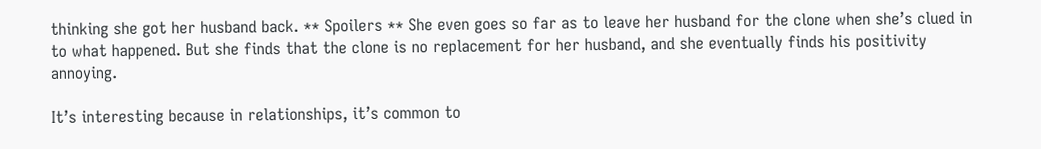thinking she got her husband back. ** Spoilers ** She even goes so far as to leave her husband for the clone when she’s clued in to what happened. But she finds that the clone is no replacement for her husband, and she eventually finds his positivity annoying.

It’s interesting because in relationships, it’s common to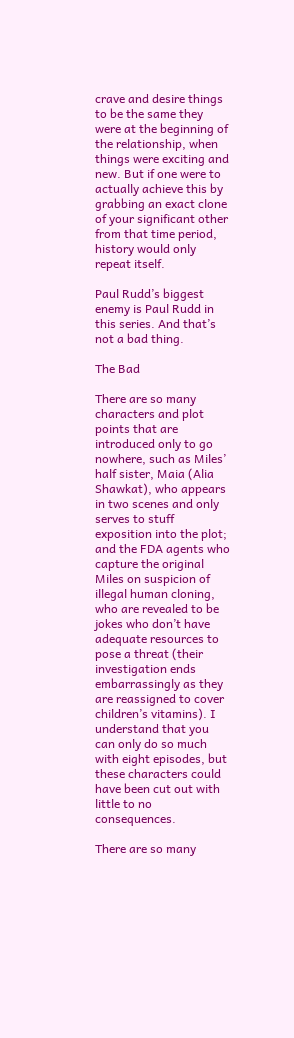crave and desire things to be the same they were at the beginning of the relationship, when things were exciting and new. But if one were to actually achieve this by grabbing an exact clone of your significant other from that time period, history would only repeat itself.

Paul Rudd’s biggest enemy is Paul Rudd in this series. And that’s not a bad thing.

The Bad

There are so many characters and plot points that are introduced only to go nowhere, such as Miles’ half sister, Maia (Alia Shawkat), who appears in two scenes and only serves to stuff exposition into the plot; and the FDA agents who capture the original Miles on suspicion of illegal human cloning, who are revealed to be jokes who don’t have adequate resources to pose a threat (their investigation ends embarrassingly as they are reassigned to cover children’s vitamins). I understand that you can only do so much with eight episodes, but these characters could have been cut out with little to no consequences.

There are so many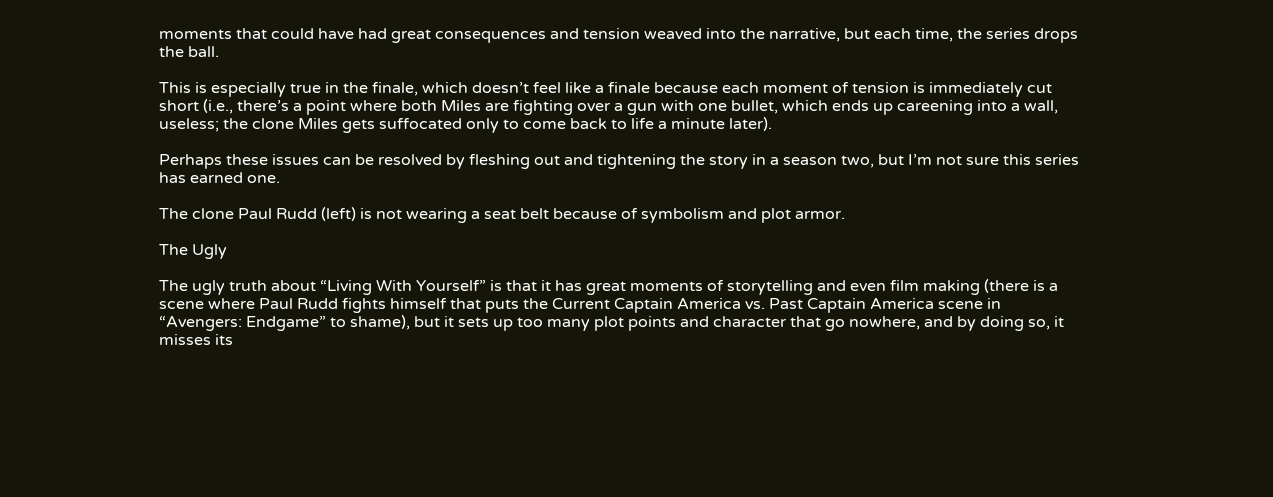moments that could have had great consequences and tension weaved into the narrative, but each time, the series drops the ball.

This is especially true in the finale, which doesn’t feel like a finale because each moment of tension is immediately cut short (i.e., there’s a point where both Miles are fighting over a gun with one bullet, which ends up careening into a wall, useless; the clone Miles gets suffocated only to come back to life a minute later).

Perhaps these issues can be resolved by fleshing out and tightening the story in a season two, but I’m not sure this series has earned one.

The clone Paul Rudd (left) is not wearing a seat belt because of symbolism and plot armor.

The Ugly

The ugly truth about “Living With Yourself” is that it has great moments of storytelling and even film making (there is a scene where Paul Rudd fights himself that puts the Current Captain America vs. Past Captain America scene in “Avengers: Endgame” to shame), but it sets up too many plot points and character that go nowhere, and by doing so, it misses its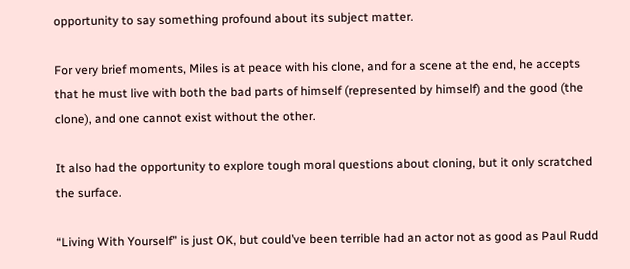opportunity to say something profound about its subject matter.

For very brief moments, Miles is at peace with his clone, and for a scene at the end, he accepts that he must live with both the bad parts of himself (represented by himself) and the good (the clone), and one cannot exist without the other.

It also had the opportunity to explore tough moral questions about cloning, but it only scratched the surface.

“Living With Yourself” is just OK, but could’ve been terrible had an actor not as good as Paul Rudd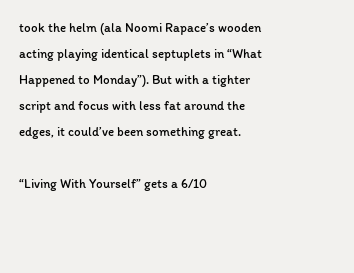took the helm (ala Noomi Rapace’s wooden acting playing identical septuplets in “What Happened to Monday”). But with a tighter script and focus with less fat around the edges, it could’ve been something great.

“Living With Yourself” gets a 6/10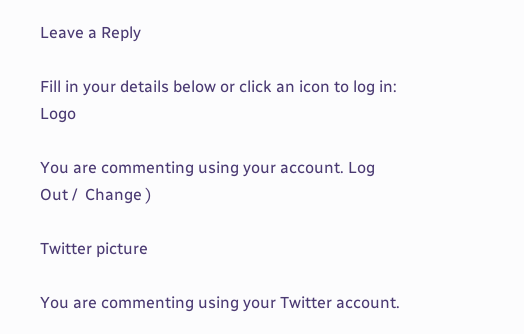Leave a Reply

Fill in your details below or click an icon to log in: Logo

You are commenting using your account. Log Out /  Change )

Twitter picture

You are commenting using your Twitter account.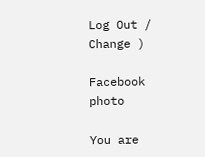Log Out /  Change )

Facebook photo

You are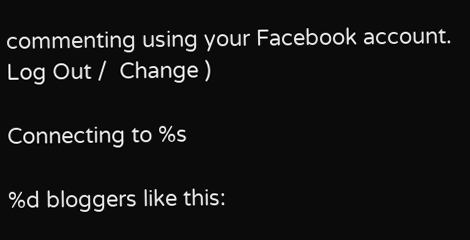commenting using your Facebook account. Log Out /  Change )

Connecting to %s

%d bloggers like this: